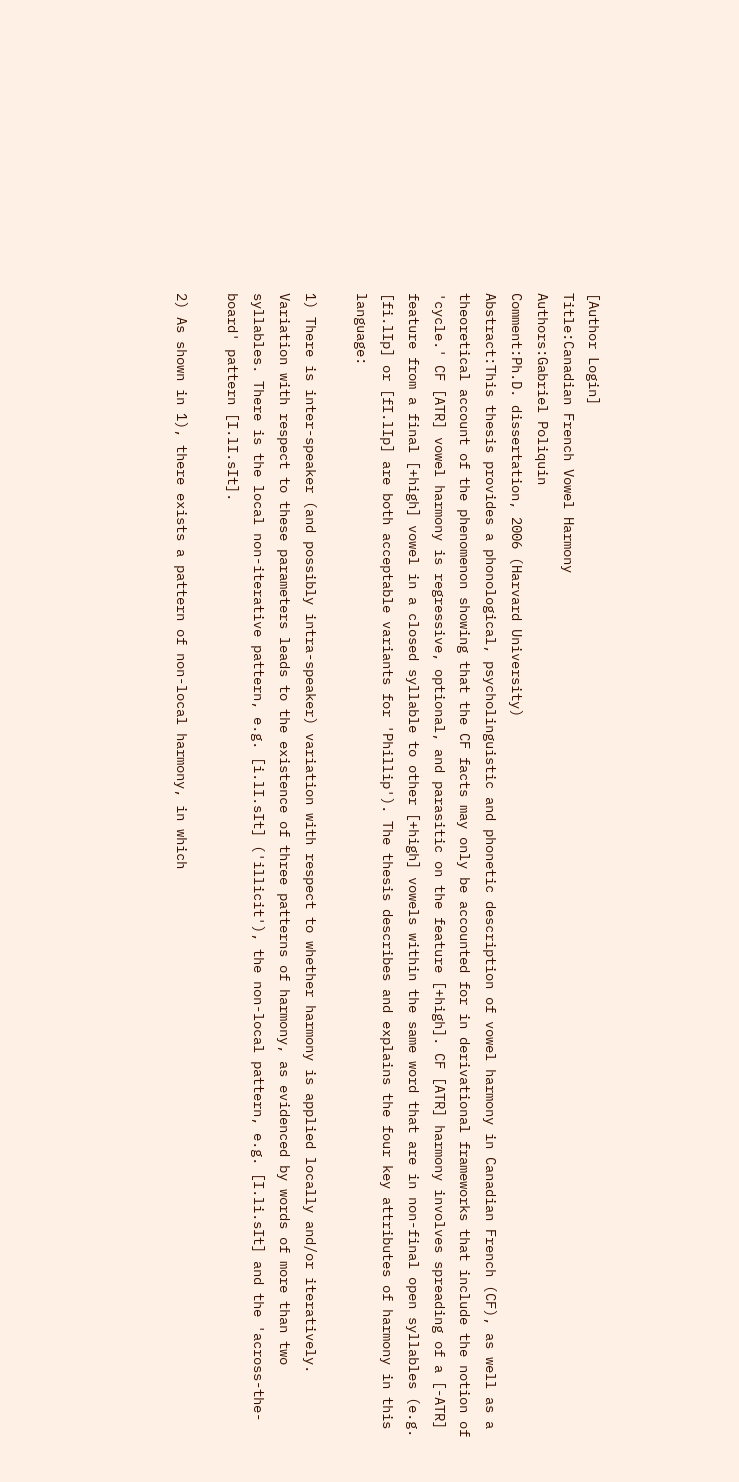[Author Login]
Title:Canadian French Vowel Harmony
Authors:Gabriel Poliquin
Comment:Ph.D. dissertation, 2006 (Harvard University)
Abstract:This thesis provides a phonological, psycholinguistic and phonetic description of vowel harmony in Canadian French (CF), as well as a theoretical account of the phenomenon showing that the CF facts may only be accounted for in derivational frameworks that include the notion of 'cycle.' CF [ATR] vowel harmony is regressive, optional, and parasitic on the feature [+high]. CF [ATR] harmony involves spreading of a [-ATR] feature from a final [+high] vowel in a closed syllable to other [+high] vowels within the same word that are in non-final open syllables (e.g. [fi.lIp] or [fI.lIp] are both acceptable variants for 'Phillip'). The thesis describes and explains the four key attributes of harmony in this language:

1) There is inter-speaker (and possibly intra-speaker) variation with respect to whether harmony is applied locally and/or iteratively. Variation with respect to these parameters leads to the existence of three patterns of harmony, as evidenced by words of more than two syllables. There is the local non-iterative pattern, e.g. [i.lI.sIt] ('illicit'), the non-local pattern, e.g. [I.li.sIt] and the 'across-the-board' pattern [I.lI.sIt].

2) As shown in 1), there exists a pattern of non-local harmony, in which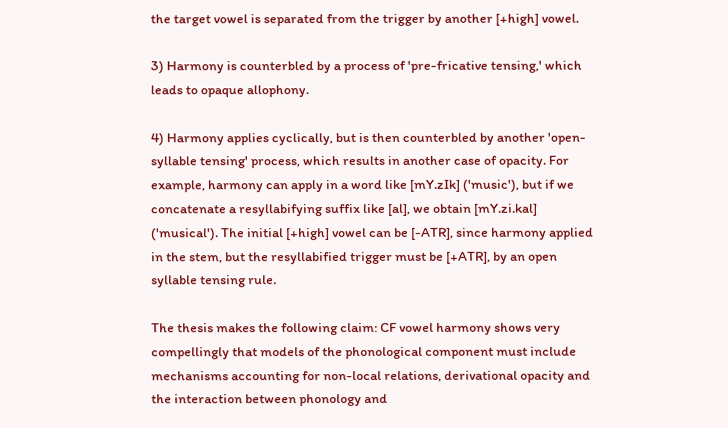the target vowel is separated from the trigger by another [+high] vowel.

3) Harmony is counterbled by a process of 'pre-fricative tensing,' which leads to opaque allophony.

4) Harmony applies cyclically, but is then counterbled by another 'open-syllable tensing' process, which results in another case of opacity. For example, harmony can apply in a word like [mY.zIk] ('music'), but if we concatenate a resyllabifying suffix like [al], we obtain [mY.zi.kal] ('musical'). The initial [+high] vowel can be [-ATR], since harmony applied in the stem, but the resyllabified trigger must be [+ATR], by an open syllable tensing rule.

The thesis makes the following claim: CF vowel harmony shows very compellingly that models of the phonological component must include mechanisms accounting for non-local relations, derivational opacity and the interaction between phonology and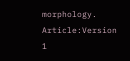morphology.
Article:Version 1